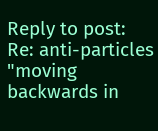Reply to post: Re: anti-particles "moving backwards in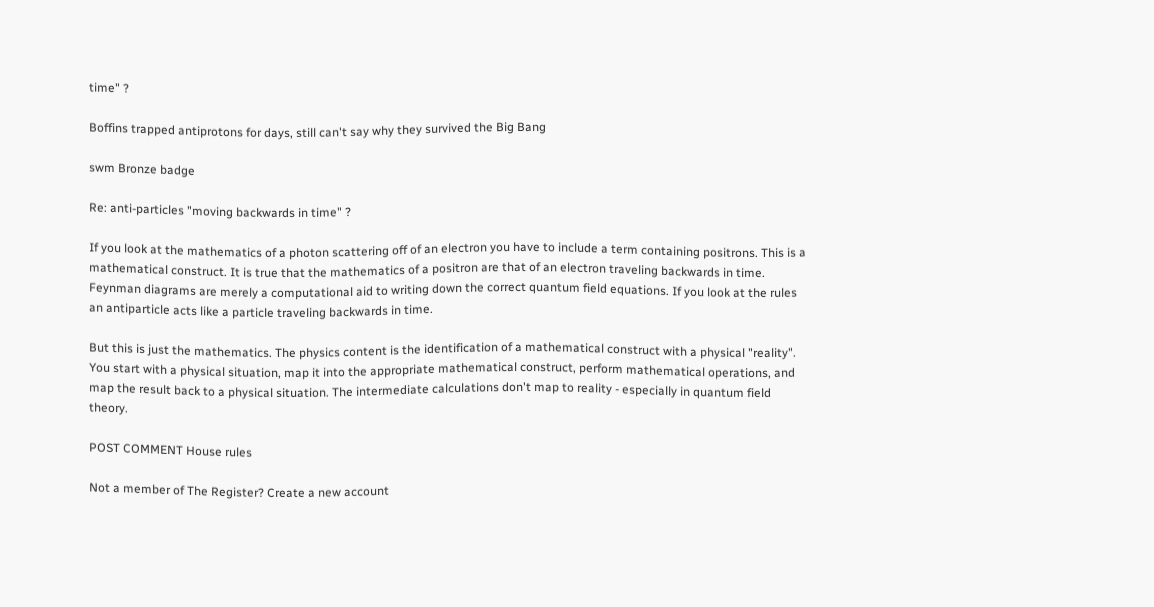time" ?

Boffins trapped antiprotons for days, still can't say why they survived the Big Bang

swm Bronze badge

Re: anti-particles "moving backwards in time" ?

If you look at the mathematics of a photon scattering off of an electron you have to include a term containing positrons. This is a mathematical construct. It is true that the mathematics of a positron are that of an electron traveling backwards in time. Feynman diagrams are merely a computational aid to writing down the correct quantum field equations. If you look at the rules an antiparticle acts like a particle traveling backwards in time.

But this is just the mathematics. The physics content is the identification of a mathematical construct with a physical "reality". You start with a physical situation, map it into the appropriate mathematical construct, perform mathematical operations, and map the result back to a physical situation. The intermediate calculations don't map to reality - especially in quantum field theory.

POST COMMENT House rules

Not a member of The Register? Create a new account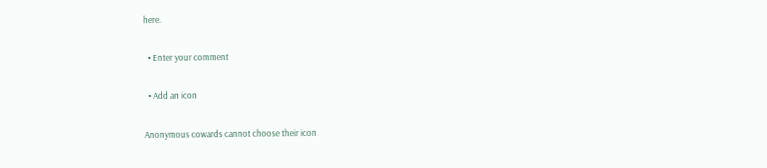here.

  • Enter your comment

  • Add an icon

Anonymous cowards cannot choose their icon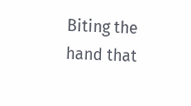Biting the hand that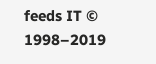feeds IT © 1998–2019